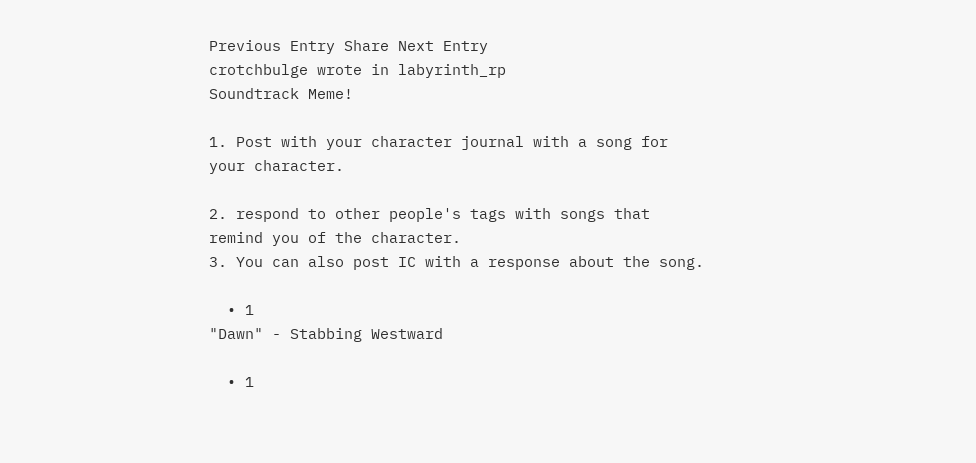Previous Entry Share Next Entry
crotchbulge wrote in labyrinth_rp
Soundtrack Meme!

1. Post with your character journal with a song for your character.

2. respond to other people's tags with songs that remind you of the character.
3. You can also post IC with a response about the song.

  • 1
"Dawn" - Stabbing Westward

  • 1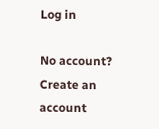Log in

No account? Create an account